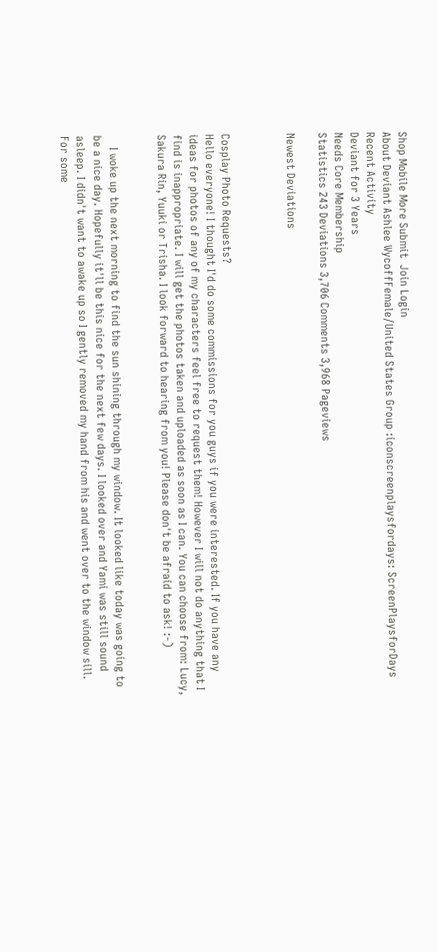Shop Mobile More Submit  Join Login
About Deviant Ashlee WycoffFemale/United States Group :iconscreenplaysfordays: ScreenPlaysforDays
Recent Activity
Deviant for 3 Years
Needs Core Membership
Statistics 243 Deviations 3,706 Comments 3,968 Pageviews

Newest Deviations



Cosplay Photo Requests?
Hello everyone! I thought I'd do some commissions for you guys if you were interested. If you have any ideas for photos of any of my characters feel free to request them! However I will not do anything that I find is inappropriate. I will get the photos taken and uploaded as soon as I can. You can choose from: Lucy, Sakura Rin, Yuuki or Trisha. I look forward to hearing from you! Please don't be afraid to ask! :-)


    I woke up the next morning to find the sun shining through my window. It looked like today was going to be a nice day. Hopefully it'll be this nice for the next few days. I looked over and Yami was still sound asleep. I didn't want to awake up so I gently removed my hand from his and went over to the window sill. For some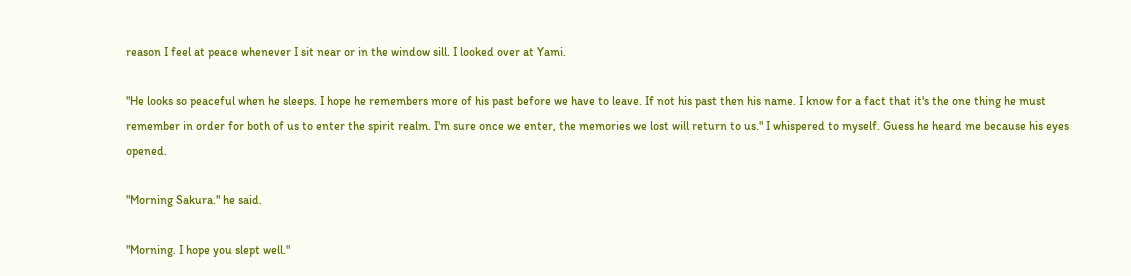reason I feel at peace whenever I sit near or in the window sill. I looked over at Yami.

"He looks so peaceful when he sleeps. I hope he remembers more of his past before we have to leave. If not his past then his name. I know for a fact that it's the one thing he must remember in order for both of us to enter the spirit realm. I'm sure once we enter, the memories we lost will return to us." I whispered to myself. Guess he heard me because his eyes opened.

"Morning Sakura." he said.

"Morning. I hope you slept well."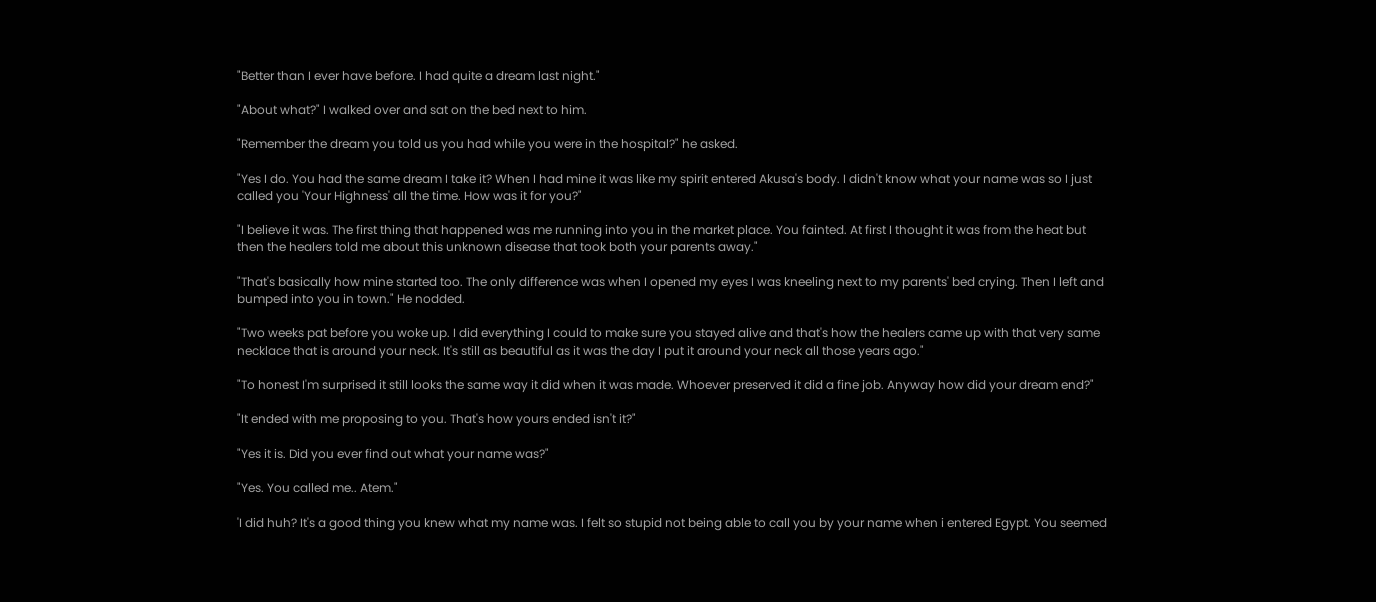"Better than I ever have before. I had quite a dream last night."

"About what?" I walked over and sat on the bed next to him.

"Remember the dream you told us you had while you were in the hospital?" he asked.

"Yes I do. You had the same dream I take it? When I had mine it was like my spirit entered Akusa's body. I didn't know what your name was so I just called you 'Your Highness' all the time. How was it for you?"

"I believe it was. The first thing that happened was me running into you in the market place. You fainted. At first I thought it was from the heat but then the healers told me about this unknown disease that took both your parents away."

"That's basically how mine started too. The only difference was when I opened my eyes I was kneeling next to my parents' bed crying. Then I left and bumped into you in town." He nodded.

"Two weeks pat before you woke up. I did everything I could to make sure you stayed alive and that's how the healers came up with that very same necklace that is around your neck. It's still as beautiful as it was the day I put it around your neck all those years ago."

"To honest I'm surprised it still looks the same way it did when it was made. Whoever preserved it did a fine job. Anyway how did your dream end?"

"It ended with me proposing to you. That's how yours ended isn't it?"

"Yes it is. Did you ever find out what your name was?"

"Yes. You called me.. Atem."

'I did huh? It's a good thing you knew what my name was. I felt so stupid not being able to call you by your name when i entered Egypt. You seemed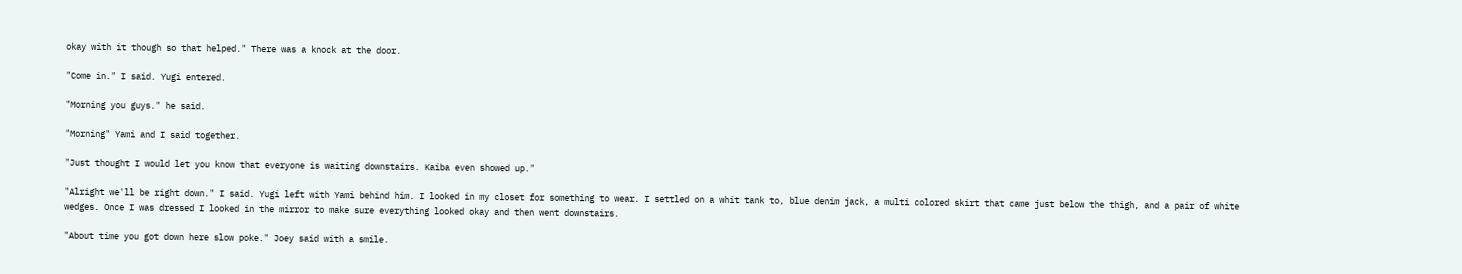okay with it though so that helped." There was a knock at the door.

"Come in." I said. Yugi entered.

"Morning you guys." he said.

"Morning" Yami and I said together.

"Just thought I would let you know that everyone is waiting downstairs. Kaiba even showed up."

"Alright we'll be right down." I said. Yugi left with Yami behind him. I looked in my closet for something to wear. I settled on a whit tank to, blue denim jack, a multi colored skirt that came just below the thigh, and a pair of white wedges. Once I was dressed I looked in the mirror to make sure everything looked okay and then went downstairs.

"About time you got down here slow poke." Joey said with a smile.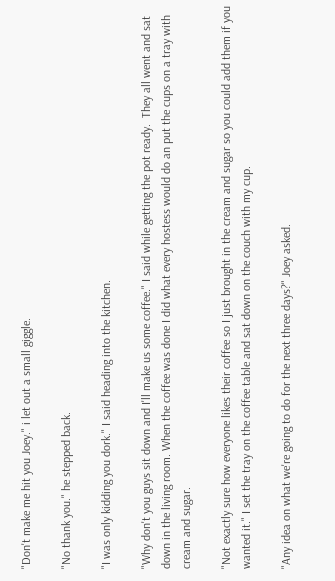"Don't make me hit you Joey." i let out a small giggle.

"No thank you." he stepped back.

"I was only kidding you dork." I said heading into the kitchen.

"Why don't you guys sit down and I'll make us some coffee." I said while getting the pot ready.  They all went and sat down in the living room. When the coffee was done I did what every hostess would do an put the cups on a tray with cream and sugar.

"Not exactly sure how everyone likes their coffee so I just brought in the cream and sugar so you could add them if you wanted it." I set the tray on the coffee table and sat down on the couch with my cup.

"Any idea on what we're going to do for the next three days?" Joey asked.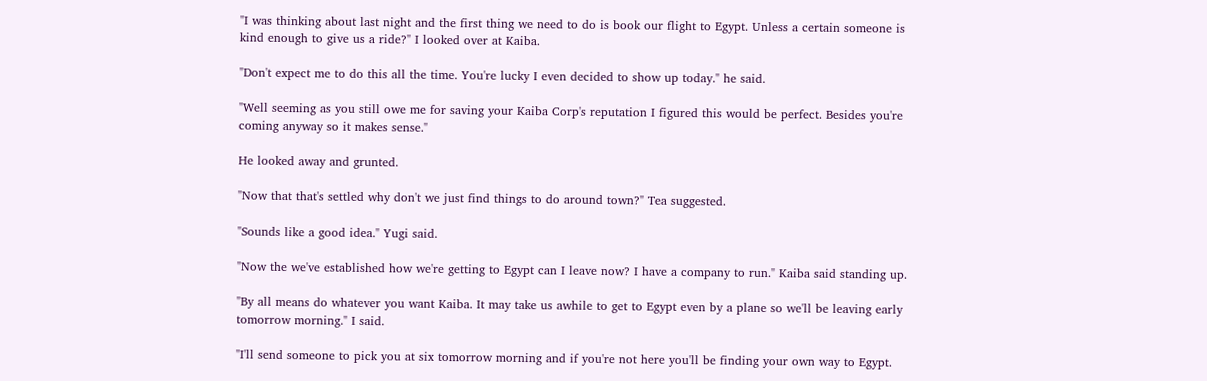"I was thinking about last night and the first thing we need to do is book our flight to Egypt. Unless a certain someone is kind enough to give us a ride?" I looked over at Kaiba.

"Don't expect me to do this all the time. You're lucky I even decided to show up today." he said.

"Well seeming as you still owe me for saving your Kaiba Corp's reputation I figured this would be perfect. Besides you're coming anyway so it makes sense."

He looked away and grunted.

"Now that that's settled why don't we just find things to do around town?" Tea suggested.

"Sounds like a good idea." Yugi said.

"Now the we've established how we're getting to Egypt can I leave now? I have a company to run." Kaiba said standing up.

"By all means do whatever you want Kaiba. It may take us awhile to get to Egypt even by a plane so we'll be leaving early tomorrow morning." I said.

"I'll send someone to pick you at six tomorrow morning and if you're not here you'll be finding your own way to Egypt.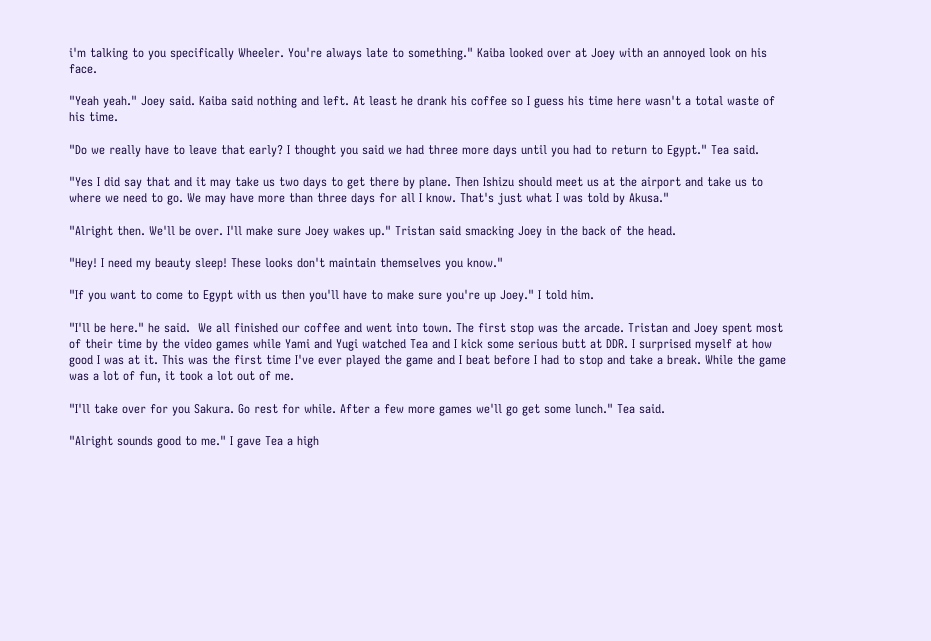i'm talking to you specifically Wheeler. You're always late to something." Kaiba looked over at Joey with an annoyed look on his face.

"Yeah yeah." Joey said. Kaiba said nothing and left. At least he drank his coffee so I guess his time here wasn't a total waste of his time.

"Do we really have to leave that early? I thought you said we had three more days until you had to return to Egypt." Tea said.

"Yes I did say that and it may take us two days to get there by plane. Then Ishizu should meet us at the airport and take us to where we need to go. We may have more than three days for all I know. That's just what I was told by Akusa."

"Alright then. We'll be over. I'll make sure Joey wakes up." Tristan said smacking Joey in the back of the head.

"Hey! I need my beauty sleep! These looks don't maintain themselves you know."

"If you want to come to Egypt with us then you'll have to make sure you're up Joey." I told him.

"I'll be here." he said.  We all finished our coffee and went into town. The first stop was the arcade. Tristan and Joey spent most of their time by the video games while Yami and Yugi watched Tea and I kick some serious butt at DDR. I surprised myself at how good I was at it. This was the first time I've ever played the game and I beat before I had to stop and take a break. While the game was a lot of fun, it took a lot out of me.

"I'll take over for you Sakura. Go rest for while. After a few more games we'll go get some lunch." Tea said.

"Alright sounds good to me." I gave Tea a high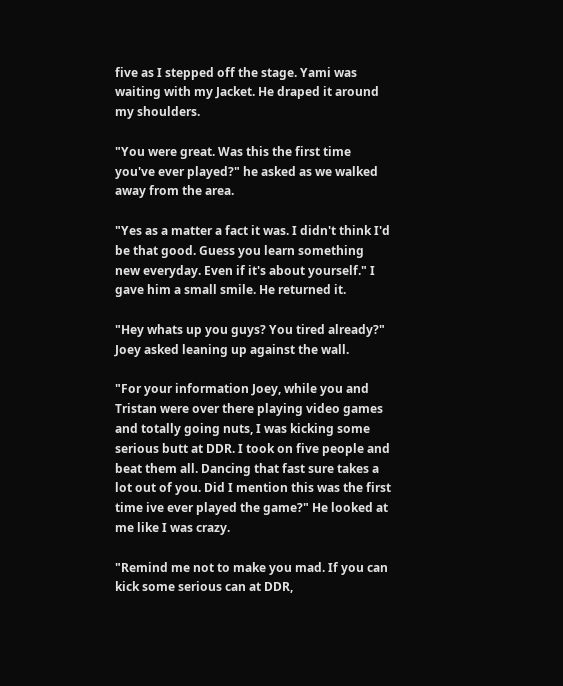five as I stepped off the stage. Yami was waiting with my Jacket. He draped it around my shoulders.

"You were great. Was this the first time you've ever played?" he asked as we walked away from the area.

"Yes as a matter a fact it was. I didn't think I'd be that good. Guess you learn something new everyday. Even if it's about yourself." I gave him a small smile. He returned it.

"Hey whats up you guys? You tired already?" Joey asked leaning up against the wall.

"For your information Joey, while you and Tristan were over there playing video games and totally going nuts, I was kicking some serious butt at DDR. I took on five people and beat them all. Dancing that fast sure takes a lot out of you. Did I mention this was the first time ive ever played the game?" He looked at me like I was crazy.

"Remind me not to make you mad. If you can kick some serious can at DDR,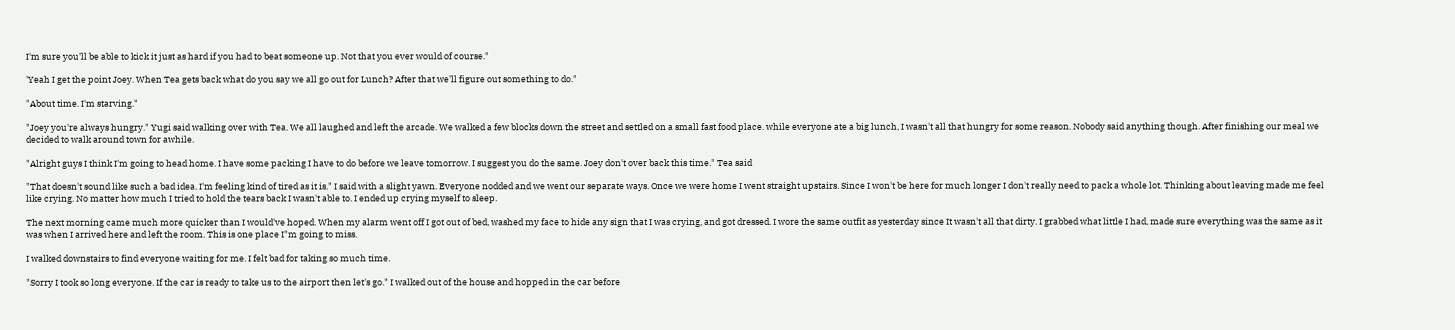I'm sure you'll be able to kick it just as hard if you had to beat someone up. Not that you ever would of course."

'Yeah I get the point Joey. When Tea gets back what do you say we all go out for Lunch? After that we'll figure out something to do."

"About time. I'm starving."

"Joey you're always hungry." Yugi said walking over with Tea. We all laughed and left the arcade. We walked a few blocks down the street and settled on a small fast food place. while everyone ate a big lunch, I wasn't all that hungry for some reason. Nobody said anything though. After finishing our meal we decided to walk around town for awhile.

"Alright guys I think I'm going to head home. I have some packing I have to do before we leave tomorrow. I suggest you do the same. Joey don't over back this time." Tea said

"That doesn't sound like such a bad idea. I'm feeling kind of tired as it is." I said with a slight yawn. Everyone nodded and we went our separate ways. Once we were home I went straight upstairs. Since I won't be here for much longer I don't really need to pack a whole lot. Thinking about leaving made me feel like crying. No matter how much I tried to hold the tears back I wasn't able to. I ended up crying myself to sleep.

The next morning came much more quicker than I would've hoped. When my alarm went off I got out of bed, washed my face to hide any sign that I was crying, and got dressed. I wore the same outfit as yesterday since It wasn't all that dirty. I grabbed what little I had, made sure everything was the same as it was when I arrived here and left the room. This is one place I"m going to miss.

I walked downstairs to find everyone waiting for me. I felt bad for taking so much time.

"Sorry I took so long everyone. If the car is ready to take us to the airport then let's go." I walked out of the house and hopped in the car before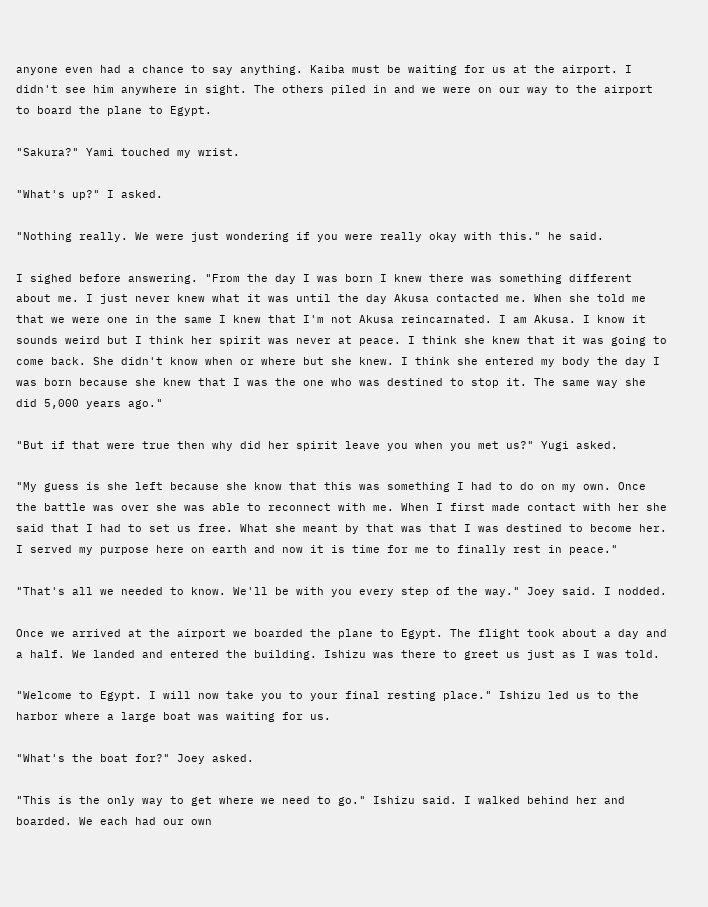anyone even had a chance to say anything. Kaiba must be waiting for us at the airport. I didn't see him anywhere in sight. The others piled in and we were on our way to the airport to board the plane to Egypt.

"Sakura?" Yami touched my wrist.

"What's up?" I asked.

"Nothing really. We were just wondering if you were really okay with this." he said.

I sighed before answering. "From the day I was born I knew there was something different about me. I just never knew what it was until the day Akusa contacted me. When she told me that we were one in the same I knew that I'm not Akusa reincarnated. I am Akusa. I know it sounds weird but I think her spirit was never at peace. I think she knew that it was going to come back. She didn't know when or where but she knew. I think she entered my body the day I was born because she knew that I was the one who was destined to stop it. The same way she did 5,000 years ago."

"But if that were true then why did her spirit leave you when you met us?" Yugi asked.

"My guess is she left because she know that this was something I had to do on my own. Once the battle was over she was able to reconnect with me. When I first made contact with her she said that I had to set us free. What she meant by that was that I was destined to become her. I served my purpose here on earth and now it is time for me to finally rest in peace."

"That's all we needed to know. We'll be with you every step of the way." Joey said. I nodded.

Once we arrived at the airport we boarded the plane to Egypt. The flight took about a day and a half. We landed and entered the building. Ishizu was there to greet us just as I was told.

"Welcome to Egypt. I will now take you to your final resting place." Ishizu led us to the harbor where a large boat was waiting for us.

"What's the boat for?" Joey asked.

"This is the only way to get where we need to go." Ishizu said. I walked behind her and boarded. We each had our own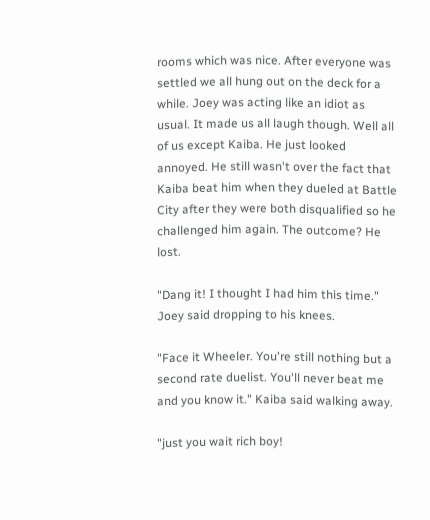rooms which was nice. After everyone was settled we all hung out on the deck for a while. Joey was acting like an idiot as usual. It made us all laugh though. Well all of us except Kaiba. He just looked annoyed. He still wasn't over the fact that Kaiba beat him when they dueled at Battle City after they were both disqualified so he challenged him again. The outcome? He lost.

"Dang it! I thought I had him this time." Joey said dropping to his knees.

"Face it Wheeler. You're still nothing but a second rate duelist. You'll never beat me and you know it." Kaiba said walking away.

"just you wait rich boy!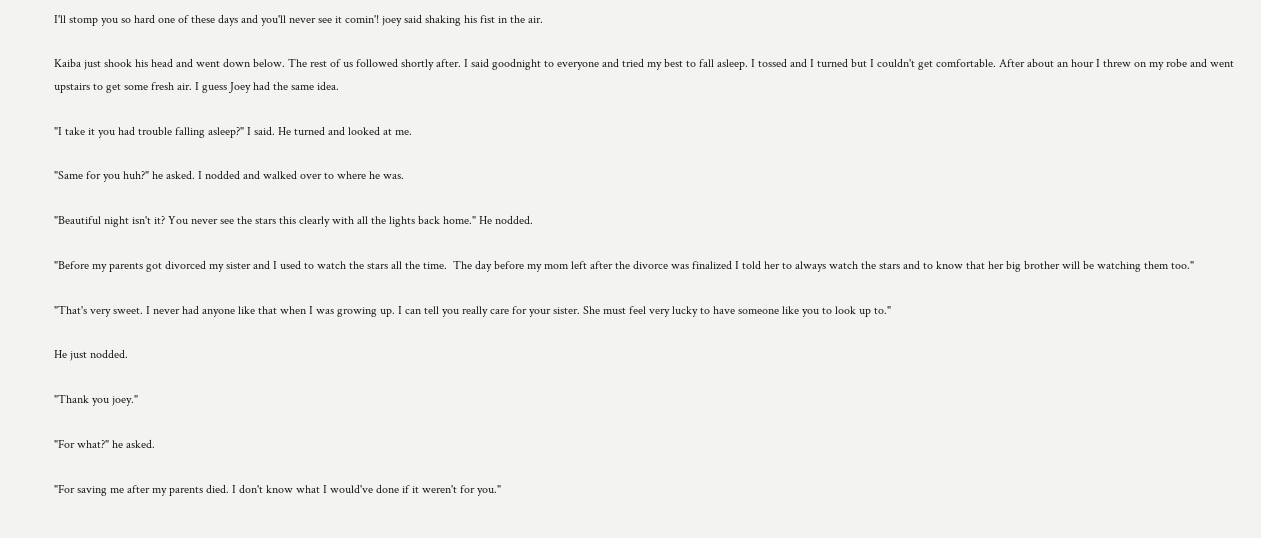I'll stomp you so hard one of these days and you'll never see it comin'! joey said shaking his fist in the air.

Kaiba just shook his head and went down below. The rest of us followed shortly after. I said goodnight to everyone and tried my best to fall asleep. I tossed and I turned but I couldn't get comfortable. After about an hour I threw on my robe and went upstairs to get some fresh air. I guess Joey had the same idea.

"I take it you had trouble falling asleep?" I said. He turned and looked at me.

"Same for you huh?" he asked. I nodded and walked over to where he was.

"Beautiful night isn't it? You never see the stars this clearly with all the lights back home." He nodded.

"Before my parents got divorced my sister and I used to watch the stars all the time.  The day before my mom left after the divorce was finalized I told her to always watch the stars and to know that her big brother will be watching them too."

"That's very sweet. I never had anyone like that when I was growing up. I can tell you really care for your sister. She must feel very lucky to have someone like you to look up to."

He just nodded.

"Thank you joey."

"For what?" he asked.

"For saving me after my parents died. I don't know what I would've done if it weren't for you."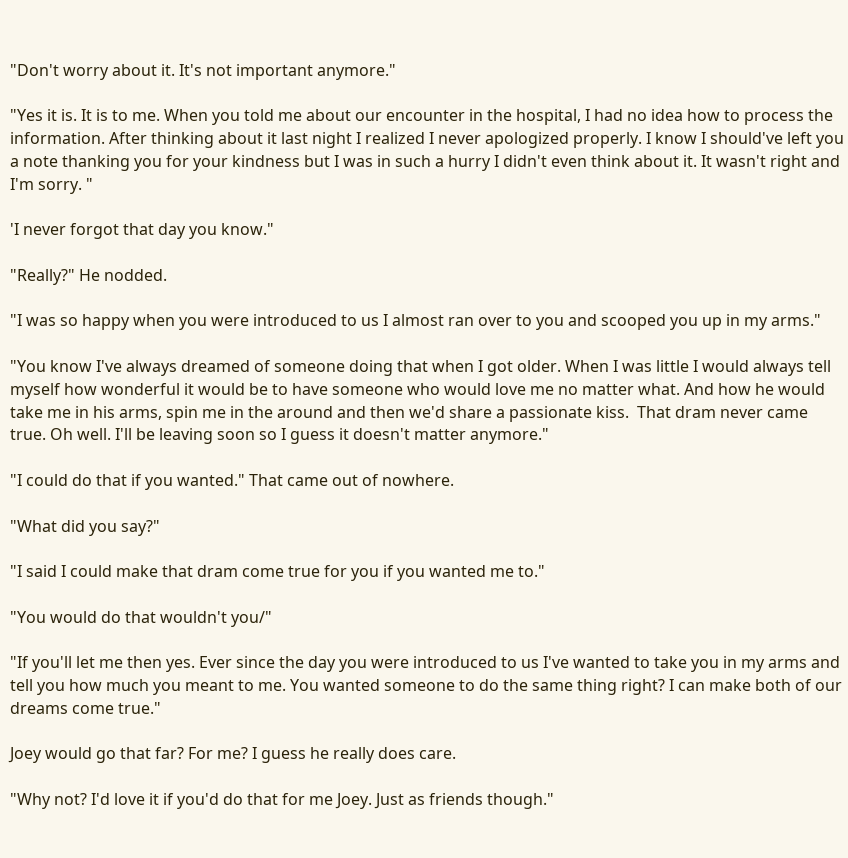"Don't worry about it. It's not important anymore."

"Yes it is. It is to me. When you told me about our encounter in the hospital, I had no idea how to process the information. After thinking about it last night I realized I never apologized properly. I know I should've left you a note thanking you for your kindness but I was in such a hurry I didn't even think about it. It wasn't right and I'm sorry. "

'I never forgot that day you know."

"Really?" He nodded.

"I was so happy when you were introduced to us I almost ran over to you and scooped you up in my arms."

"You know I've always dreamed of someone doing that when I got older. When I was little I would always tell myself how wonderful it would be to have someone who would love me no matter what. And how he would take me in his arms, spin me in the around and then we'd share a passionate kiss.  That dram never came true. Oh well. I'll be leaving soon so I guess it doesn't matter anymore."

"I could do that if you wanted." That came out of nowhere.

"What did you say?"

"I said I could make that dram come true for you if you wanted me to."

"You would do that wouldn't you/"

"If you'll let me then yes. Ever since the day you were introduced to us I've wanted to take you in my arms and tell you how much you meant to me. You wanted someone to do the same thing right? I can make both of our dreams come true."

Joey would go that far? For me? I guess he really does care.

"Why not? I'd love it if you'd do that for me Joey. Just as friends though."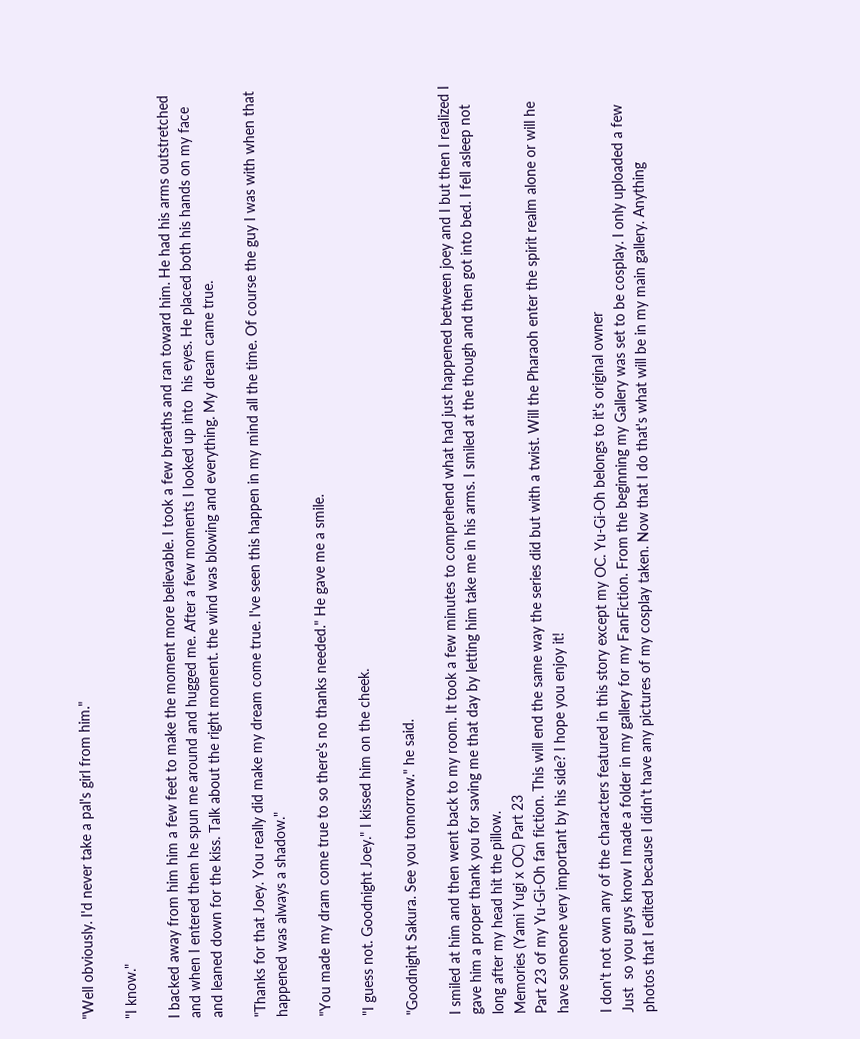"Well obviously. I'd never take a pal's girl from him."

"I know."

I backed away from him him a few feet to make the moment more believable. I took a few breaths and ran toward him. He had his arms outstretched and when I entered them he spun me around and hugged me. After a few moments I looked up into  his eyes. He placed both his hands on my face and leaned down for the kiss. Talk about the right moment. the wind was blowing and everything. My dream came true.

"Thanks for that Joey. You really did make my dream come true. I've seen this happen in my mind all the time. Of course the guy I was with when that happened was always a shadow."

"You made my dram come true to so there's no thanks needed." He gave me a smile.

"I guess not. Goodnight Joey." I kissed him on the cheek.

"Goodnight Sakura. See you tomorrow." he said.

I smiled at him and then went back to my room. It took a few minutes to comprehend what had just happened between joey and I but then I realized I gave him a proper thank you for saving me that day by letting him take me in his arms. I smiled at the though and then got into bed. I fell asleep not long after my head hit the pillow.
Memories (Yami Yugi x OC) Part 23
Part 23 of my Yu-Gi-Oh fan fiction. This will end the same way the series did but with a twist. Will the Pharaoh enter the spirit realm alone or will he have someone very important by his side? I hope you enjoy it!

I don't not own any of the characters featured in this story except my OC. Yu-Gi-Oh belongs to it's original owner
Just  so you guys know I made a folder in my gallery for my FanFiction. From the beginning my Gallery was set to be cosplay. I only uploaded a few photos that I edited because I didn't have any pictures of my cosplay taken. Now that I do that's what will be in my main gallery. Anything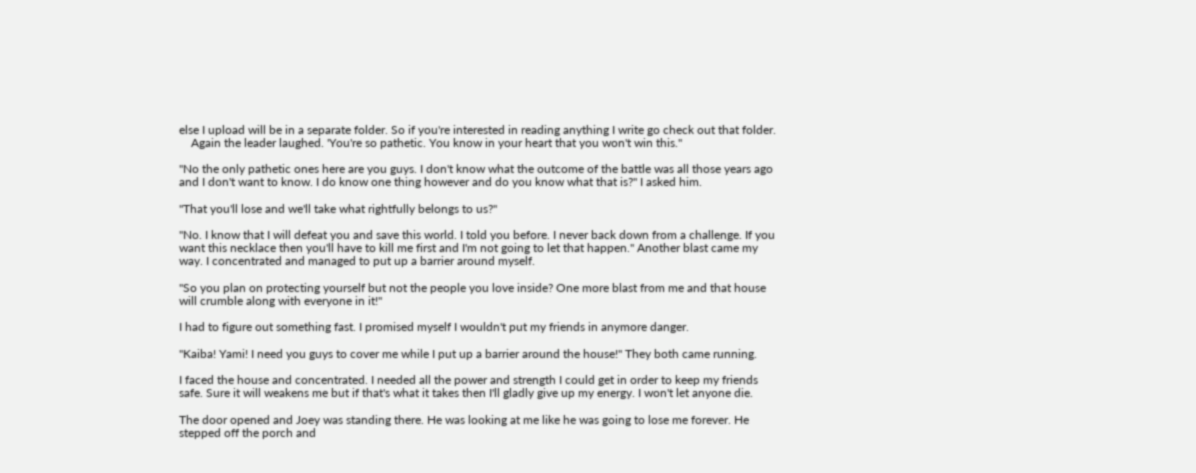else I upload will be in a separate folder. So if you're interested in reading anything I write go check out that folder.
    Again the leader laughed. 'You're so pathetic. You know in your heart that you won't win this."

"No the only pathetic ones here are you guys. I don't know what the outcome of the battle was all those years ago and I don't want to know. I do know one thing however and do you know what that is?" I asked him.

"That you'll lose and we'll take what rightfully belongs to us?"

"No. I know that I will defeat you and save this world. I told you before. I never back down from a challenge. If you want this necklace then you'll have to kill me first and I'm not going to let that happen." Another blast came my way. I concentrated and managed to put up a barrier around myself.

"So you plan on protecting yourself but not the people you love inside? One more blast from me and that house will crumble along with everyone in it!"

I had to figure out something fast. I promised myself I wouldn't put my friends in anymore danger.

"Kaiba! Yami! I need you guys to cover me while I put up a barrier around the house!" They both came running.

I faced the house and concentrated. I needed all the power and strength I could get in order to keep my friends safe. Sure it will weakens me but if that's what it takes then I'll gladly give up my energy. I won't let anyone die.

The door opened and Joey was standing there. He was looking at me like he was going to lose me forever. He stepped off the porch and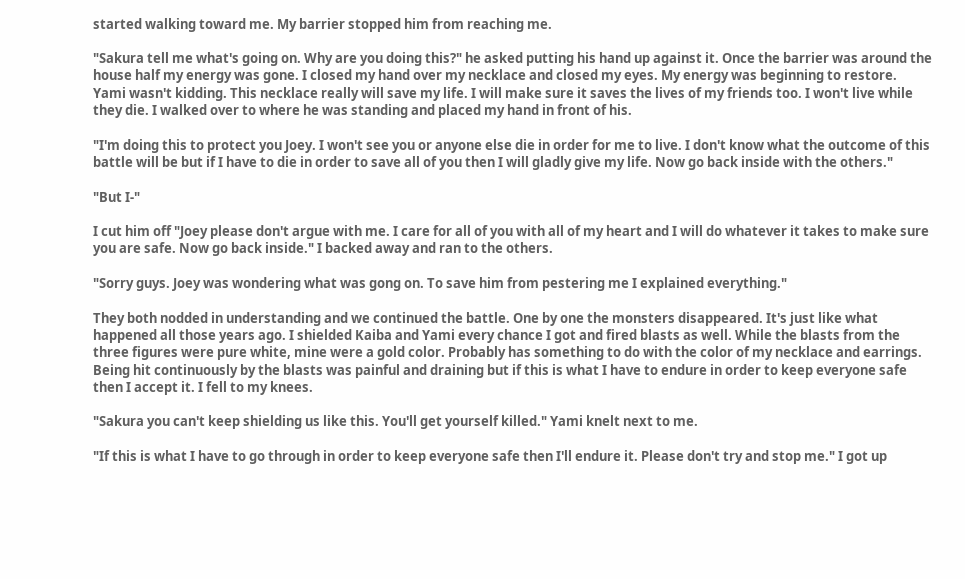started walking toward me. My barrier stopped him from reaching me.

"Sakura tell me what's going on. Why are you doing this?" he asked putting his hand up against it. Once the barrier was around the house half my energy was gone. I closed my hand over my necklace and closed my eyes. My energy was beginning to restore. Yami wasn't kidding. This necklace really will save my life. I will make sure it saves the lives of my friends too. I won't live while they die. I walked over to where he was standing and placed my hand in front of his.

"I'm doing this to protect you Joey. I won't see you or anyone else die in order for me to live. I don't know what the outcome of this battle will be but if I have to die in order to save all of you then I will gladly give my life. Now go back inside with the others."

"But I-"

I cut him off "Joey please don't argue with me. I care for all of you with all of my heart and I will do whatever it takes to make sure you are safe. Now go back inside." I backed away and ran to the others.

"Sorry guys. Joey was wondering what was gong on. To save him from pestering me I explained everything."

They both nodded in understanding and we continued the battle. One by one the monsters disappeared. It's just like what happened all those years ago. I shielded Kaiba and Yami every chance I got and fired blasts as well. While the blasts from the three figures were pure white, mine were a gold color. Probably has something to do with the color of my necklace and earrings. Being hit continuously by the blasts was painful and draining but if this is what I have to endure in order to keep everyone safe then I accept it. I fell to my knees.

"Sakura you can't keep shielding us like this. You'll get yourself killed." Yami knelt next to me.

"If this is what I have to go through in order to keep everyone safe then I'll endure it. Please don't try and stop me." I got up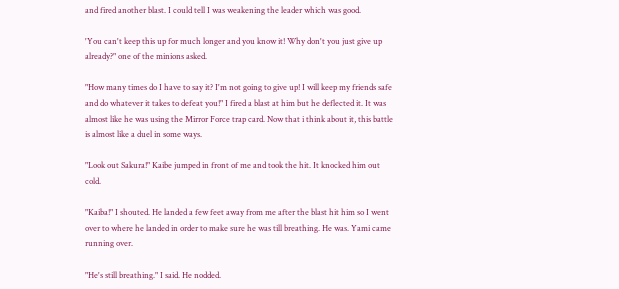and fired another blast. I could tell I was weakening the leader which was good.

'You can't keep this up for much longer and you know it! Why don't you just give up already?" one of the minions asked.

"How many times do I have to say it? I'm not going to give up! I will keep my friends safe and do whatever it takes to defeat you!" I fired a blast at him but he deflected it. It was almost like he was using the Mirror Force trap card. Now that i think about it, this battle is almost like a duel in some ways.

"Look out Sakura!" Kaibe jumped in front of me and took the hit. It knocked him out cold.

"Kaiba!" I shouted. He landed a few feet away from me after the blast hit him so I went over to where he landed in order to make sure he was till breathing. He was. Yami came running over.

"He's still breathing." I said. He nodded.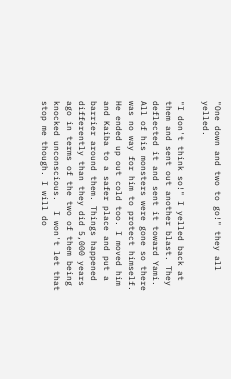"One down and two to go!" they all yelled.

"I don't think so!" I yelled back at them and sent out another blast. They deflected it and sent it toward Yami. All of his monsters were gone so there was no way for him to protect himself. He ended up out cold too. I moved him and Kaiba to a safer place and put a barrier around them. Things happened differently than they did 5,000 years ago in terms of the two of them being knocked unconscious.  I won't let that stop me though. I will do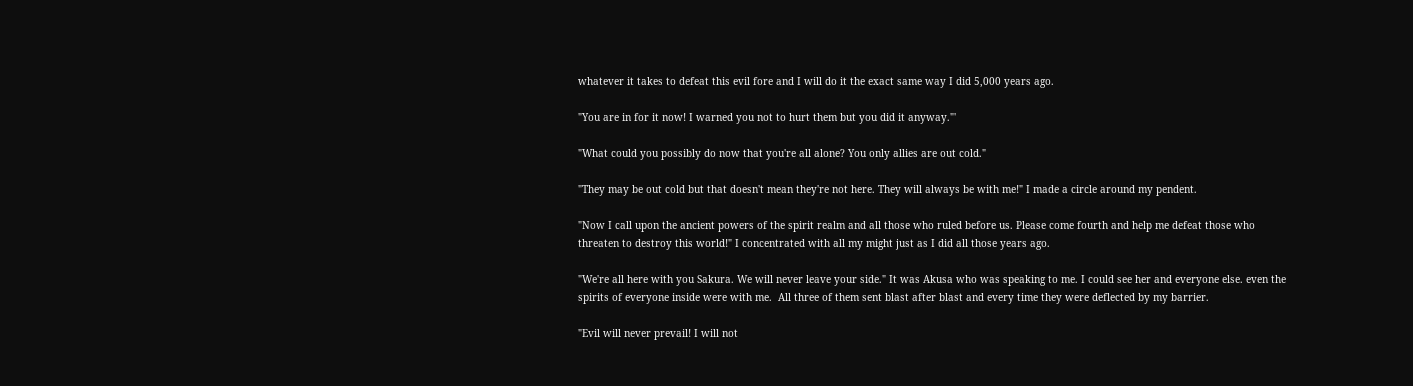whatever it takes to defeat this evil fore and I will do it the exact same way I did 5,000 years ago.

"You are in for it now! I warned you not to hurt them but you did it anyway."'

"What could you possibly do now that you're all alone? You only allies are out cold."

"They may be out cold but that doesn't mean they're not here. They will always be with me!" I made a circle around my pendent.

"Now I call upon the ancient powers of the spirit realm and all those who ruled before us. Please come fourth and help me defeat those who threaten to destroy this world!" I concentrated with all my might just as I did all those years ago.

"We're all here with you Sakura. We will never leave your side." It was Akusa who was speaking to me. I could see her and everyone else. even the spirits of everyone inside were with me.  All three of them sent blast after blast and every time they were deflected by my barrier.

"Evil will never prevail! I will not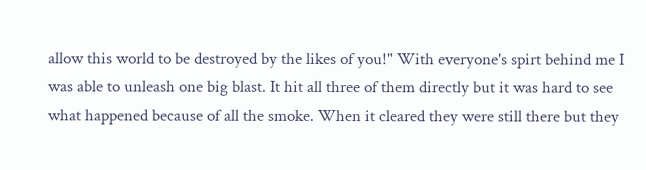allow this world to be destroyed by the likes of you!" With everyone's spirt behind me I was able to unleash one big blast. It hit all three of them directly but it was hard to see what happened because of all the smoke. When it cleared they were still there but they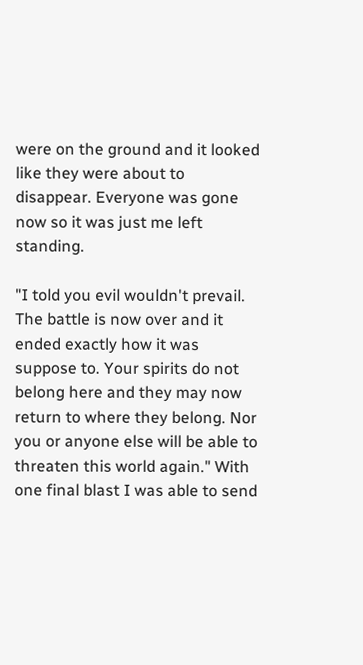were on the ground and it looked like they were about to disappear. Everyone was gone now so it was just me left standing.

"I told you evil wouldn't prevail. The battle is now over and it ended exactly how it was suppose to. Your spirits do not belong here and they may now return to where they belong. Nor you or anyone else will be able to threaten this world again." With one final blast I was able to send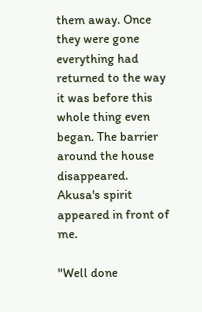them away. Once they were gone everything had returned to the way it was before this whole thing even began. The barrier around the house disappeared. Akusa's spirit appeared in front of me.

"Well done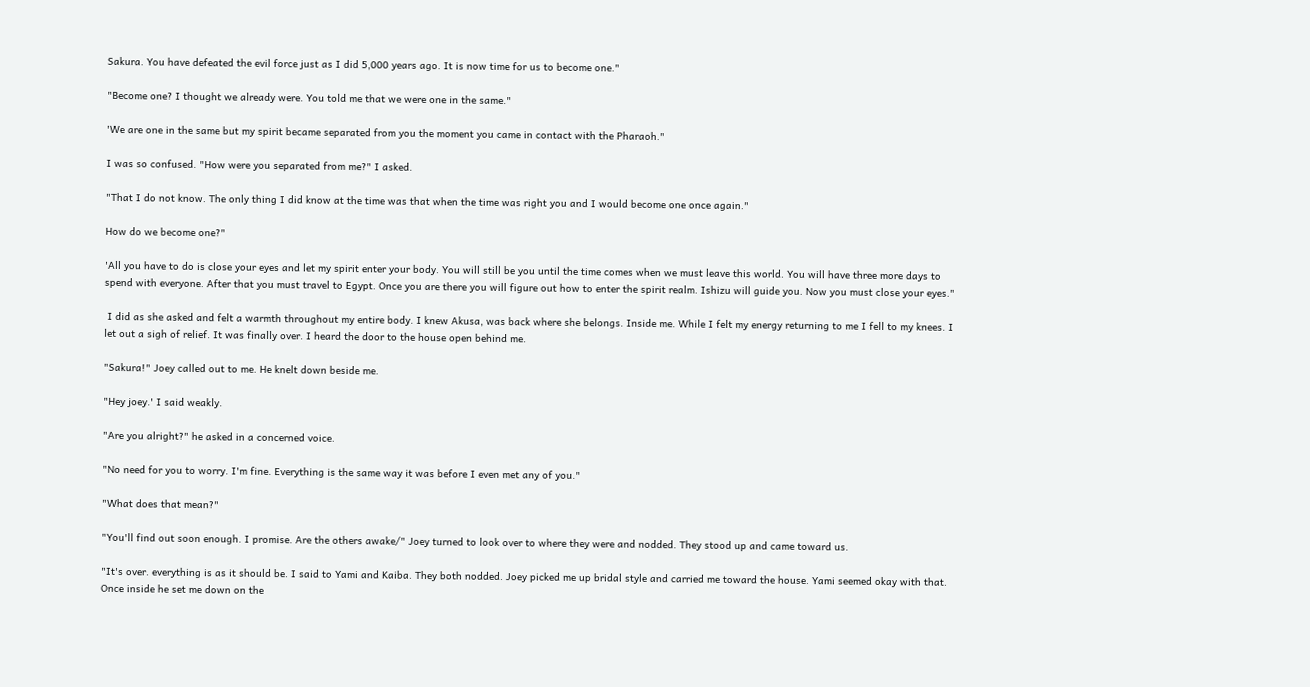Sakura. You have defeated the evil force just as I did 5,000 years ago. It is now time for us to become one."

"Become one? I thought we already were. You told me that we were one in the same."

'We are one in the same but my spirit became separated from you the moment you came in contact with the Pharaoh."

I was so confused. "How were you separated from me?" I asked.

"That I do not know. The only thing I did know at the time was that when the time was right you and I would become one once again."

How do we become one?"

'All you have to do is close your eyes and let my spirit enter your body. You will still be you until the time comes when we must leave this world. You will have three more days to spend with everyone. After that you must travel to Egypt. Once you are there you will figure out how to enter the spirit realm. Ishizu will guide you. Now you must close your eyes."

 I did as she asked and felt a warmth throughout my entire body. I knew Akusa, was back where she belongs. Inside me. While I felt my energy returning to me I fell to my knees. I let out a sigh of relief. It was finally over. I heard the door to the house open behind me.

"Sakura!" Joey called out to me. He knelt down beside me.

"Hey joey.' I said weakly.

"Are you alright?" he asked in a concerned voice.

"No need for you to worry. I'm fine. Everything is the same way it was before I even met any of you."

"What does that mean?"

"You'll find out soon enough. I promise. Are the others awake/" Joey turned to look over to where they were and nodded. They stood up and came toward us.

"It's over. everything is as it should be. I said to Yami and Kaiba. They both nodded. Joey picked me up bridal style and carried me toward the house. Yami seemed okay with that. Once inside he set me down on the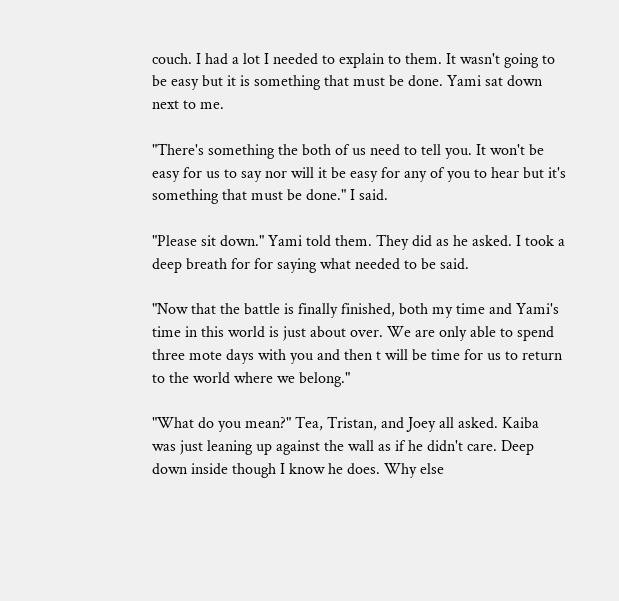couch. I had a lot I needed to explain to them. It wasn't going to be easy but it is something that must be done. Yami sat down next to me.

"There's something the both of us need to tell you. It won't be easy for us to say nor will it be easy for any of you to hear but it's something that must be done." I said.

"Please sit down." Yami told them. They did as he asked. I took a deep breath for for saying what needed to be said.

"Now that the battle is finally finished, both my time and Yami's time in this world is just about over. We are only able to spend three mote days with you and then t will be time for us to return to the world where we belong."

"What do you mean?" Tea, Tristan, and Joey all asked. Kaiba was just leaning up against the wall as if he didn't care. Deep down inside though I know he does. Why else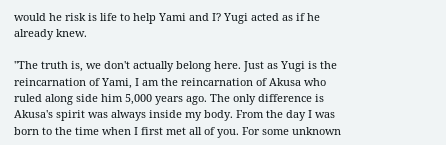would he risk is life to help Yami and I? Yugi acted as if he already knew.

"The truth is, we don't actually belong here. Just as Yugi is the reincarnation of Yami, I am the reincarnation of Akusa who ruled along side him 5,000 years ago. The only difference is Akusa's spirit was always inside my body. From the day I was born to the time when I first met all of you. For some unknown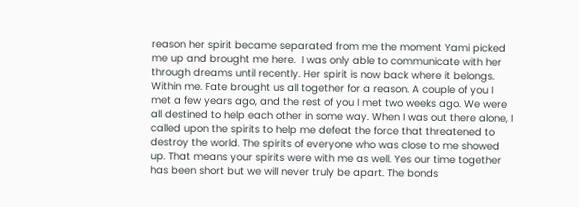reason her spirit became separated from me the moment Yami picked me up and brought me here.  I was only able to communicate with her through dreams until recently. Her spirit is now back where it belongs. Within me. Fate brought us all together for a reason. A couple of you I met a few years ago, and the rest of you I met two weeks ago. We were all destined to help each other in some way. When I was out there alone, I called upon the spirits to help me defeat the force that threatened to destroy the world. The spirits of everyone who was close to me showed up. That means your spirits were with me as well. Yes our time together has been short but we will never truly be apart. The bonds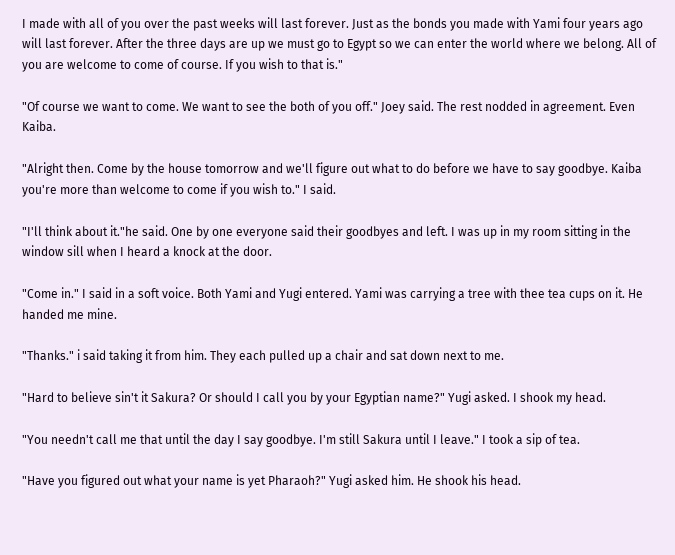I made with all of you over the past weeks will last forever. Just as the bonds you made with Yami four years ago will last forever. After the three days are up we must go to Egypt so we can enter the world where we belong. All of you are welcome to come of course. If you wish to that is."

"Of course we want to come. We want to see the both of you off." Joey said. The rest nodded in agreement. Even Kaiba.

"Alright then. Come by the house tomorrow and we'll figure out what to do before we have to say goodbye. Kaiba you're more than welcome to come if you wish to." I said.

"I'll think about it."he said. One by one everyone said their goodbyes and left. I was up in my room sitting in the window sill when I heard a knock at the door.

"Come in." I said in a soft voice. Both Yami and Yugi entered. Yami was carrying a tree with thee tea cups on it. He handed me mine.

"Thanks." i said taking it from him. They each pulled up a chair and sat down next to me.

"Hard to believe sin't it Sakura? Or should I call you by your Egyptian name?" Yugi asked. I shook my head.

"You needn't call me that until the day I say goodbye. I'm still Sakura until I leave." I took a sip of tea.

"Have you figured out what your name is yet Pharaoh?" Yugi asked him. He shook his head.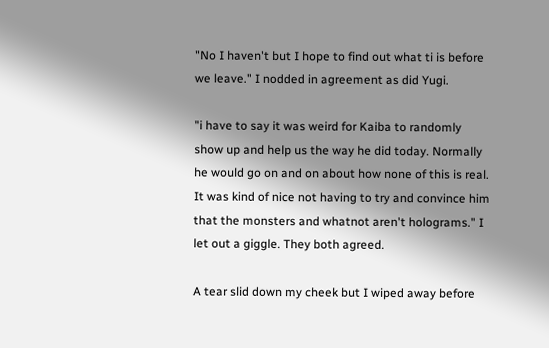"No I haven't but I hope to find out what ti is before we leave." I nodded in agreement as did Yugi.

"i have to say it was weird for Kaiba to randomly show up and help us the way he did today. Normally he would go on and on about how none of this is real. It was kind of nice not having to try and convince him that the monsters and whatnot aren't holograms." I let out a giggle. They both agreed.

A tear slid down my cheek but I wiped away before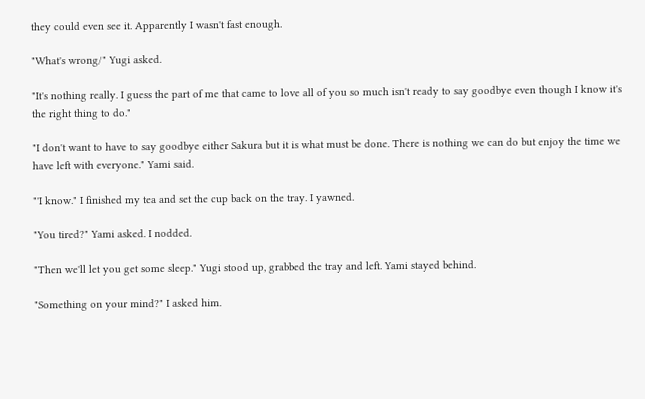they could even see it. Apparently I wasn't fast enough.

"What's wrong/" Yugi asked.

"It's nothing really. I guess the part of me that came to love all of you so much isn't ready to say goodbye even though I know it's the right thing to do."

"I don't want to have to say goodbye either Sakura but it is what must be done. There is nothing we can do but enjoy the time we have left with everyone." Yami said.

"'I know." I finished my tea and set the cup back on the tray. I yawned.

"You tired?" Yami asked. I nodded.

"Then we'll let you get some sleep." Yugi stood up, grabbed the tray and left. Yami stayed behind.

"Something on your mind?" I asked him.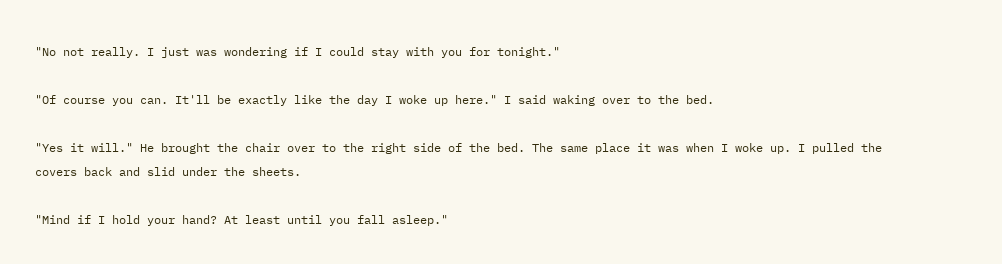"No not really. I just was wondering if I could stay with you for tonight."

"Of course you can. It'll be exactly like the day I woke up here." I said waking over to the bed.

"Yes it will." He brought the chair over to the right side of the bed. The same place it was when I woke up. I pulled the covers back and slid under the sheets.

"Mind if I hold your hand? At least until you fall asleep."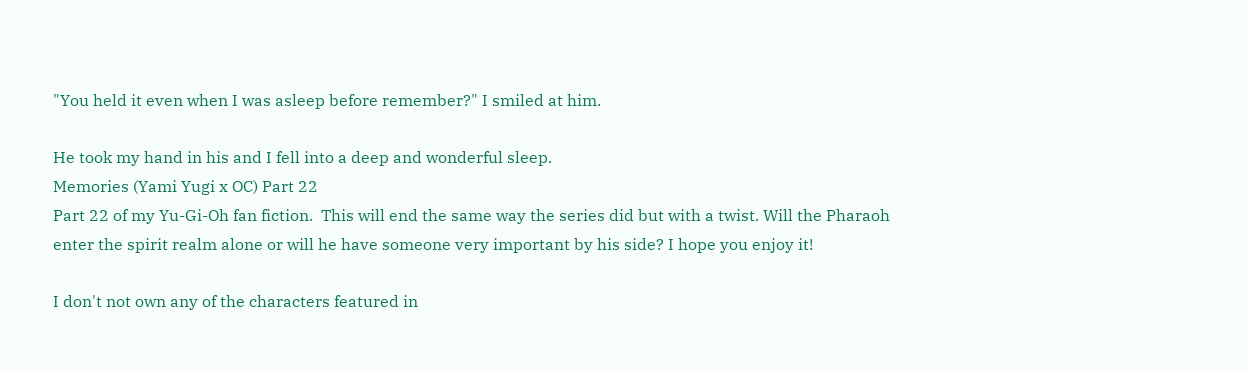"You held it even when I was asleep before remember?" I smiled at him.

He took my hand in his and I fell into a deep and wonderful sleep.
Memories (Yami Yugi x OC) Part 22
Part 22 of my Yu-Gi-Oh fan fiction.  This will end the same way the series did but with a twist. Will the Pharaoh enter the spirit realm alone or will he have someone very important by his side? I hope you enjoy it!

I don't not own any of the characters featured in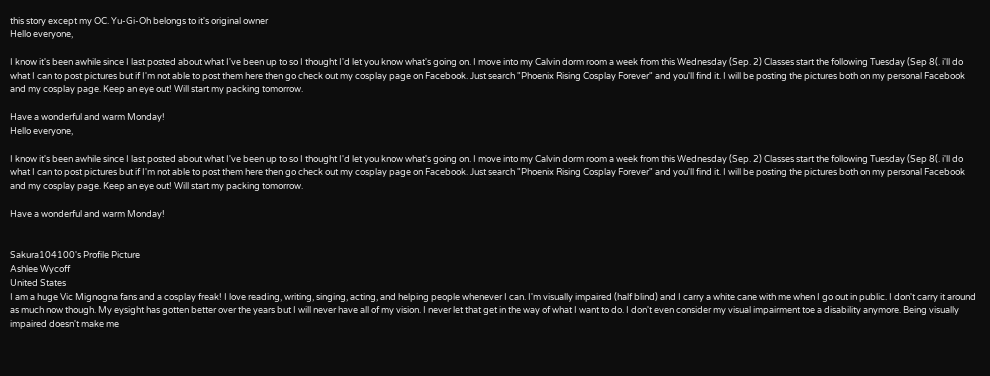this story except my OC. Yu-Gi-Oh belongs to it's original owner
Hello everyone,

I know it's been awhile since I last posted about what I've been up to so I thought I'd let you know what's going on. I move into my Calvin dorm room a week from this Wednesday (Sep. 2) Classes start the following Tuesday (Sep 8(. i'll do what I can to post pictures but if I'm not able to post them here then go check out my cosplay page on Facebook. Just search "Phoenix Rising Cosplay Forever" and you'll find it. I will be posting the pictures both on my personal Facebook and my cosplay page. Keep an eye out! Will start my packing tomorrow.

Have a wonderful and warm Monday!
Hello everyone,

I know it's been awhile since I last posted about what I've been up to so I thought I'd let you know what's going on. I move into my Calvin dorm room a week from this Wednesday (Sep. 2) Classes start the following Tuesday (Sep 8(. i'll do what I can to post pictures but if I'm not able to post them here then go check out my cosplay page on Facebook. Just search "Phoenix Rising Cosplay Forever" and you'll find it. I will be posting the pictures both on my personal Facebook and my cosplay page. Keep an eye out! Will start my packing tomorrow.

Have a wonderful and warm Monday!


Sakura104100's Profile Picture
Ashlee Wycoff
United States
I am a huge Vic Mignogna fans and a cosplay freak! I love reading, writing, singing, acting, and helping people whenever I can. I'm visually impaired (half blind) and I carry a white cane with me when I go out in public. I don't carry it around as much now though. My eysight has gotten better over the years but I will never have all of my vision. I never let that get in the way of what I want to do. I don't even consider my visual impairment toe a disability anymore. Being visually impaired doesn't make me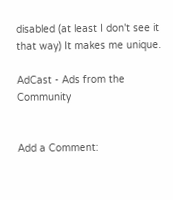disabled (at least I don't see it that way) It makes me unique.

AdCast - Ads from the Community


Add a Comment: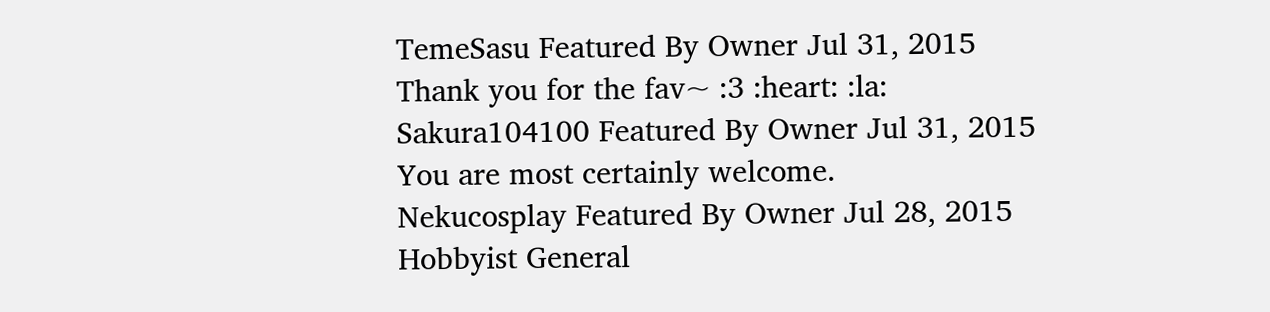TemeSasu Featured By Owner Jul 31, 2015
Thank you for the fav~ :3 :heart: :la:
Sakura104100 Featured By Owner Jul 31, 2015
You are most certainly welcome.
Nekucosplay Featured By Owner Jul 28, 2015  Hobbyist General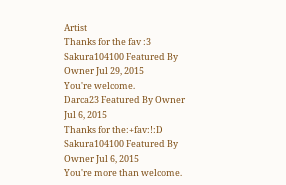Artist
Thanks for the fav :3
Sakura104100 Featured By Owner Jul 29, 2015
You're welcome.
Darca23 Featured By Owner Jul 6, 2015
Thanks for the:+fav:!:D
Sakura104100 Featured By Owner Jul 6, 2015
You're more than welcome.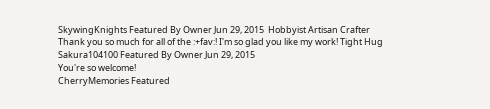SkywingKnights Featured By Owner Jun 29, 2015  Hobbyist Artisan Crafter
Thank you so much for all of the :+fav:! I'm so glad you like my work! Tight Hug
Sakura104100 Featured By Owner Jun 29, 2015
You're so welcome!
CherryMemories Featured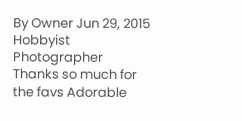By Owner Jun 29, 2015  Hobbyist Photographer
Thanks so much for the favs Adorable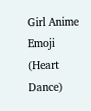Girl Anime Emoji (Heart Dance)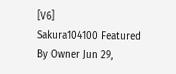[V6]
Sakura104100 Featured By Owner Jun 29,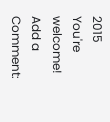2015
You're welcome!
Add a Comment: